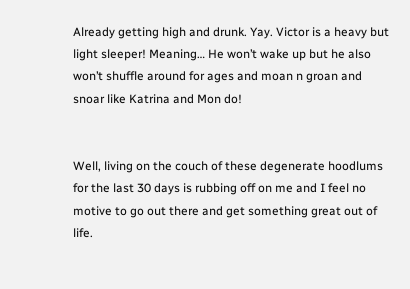Already getting high and drunk. Yay. Victor is a heavy but light sleeper! Meaning… He won’t wake up but he also won’t shuffle around for ages and moan n groan and snoar like Katrina and Mon do!


Well, living on the couch of these degenerate hoodlums for the last 30 days is rubbing off on me and I feel no motive to go out there and get something great out of life.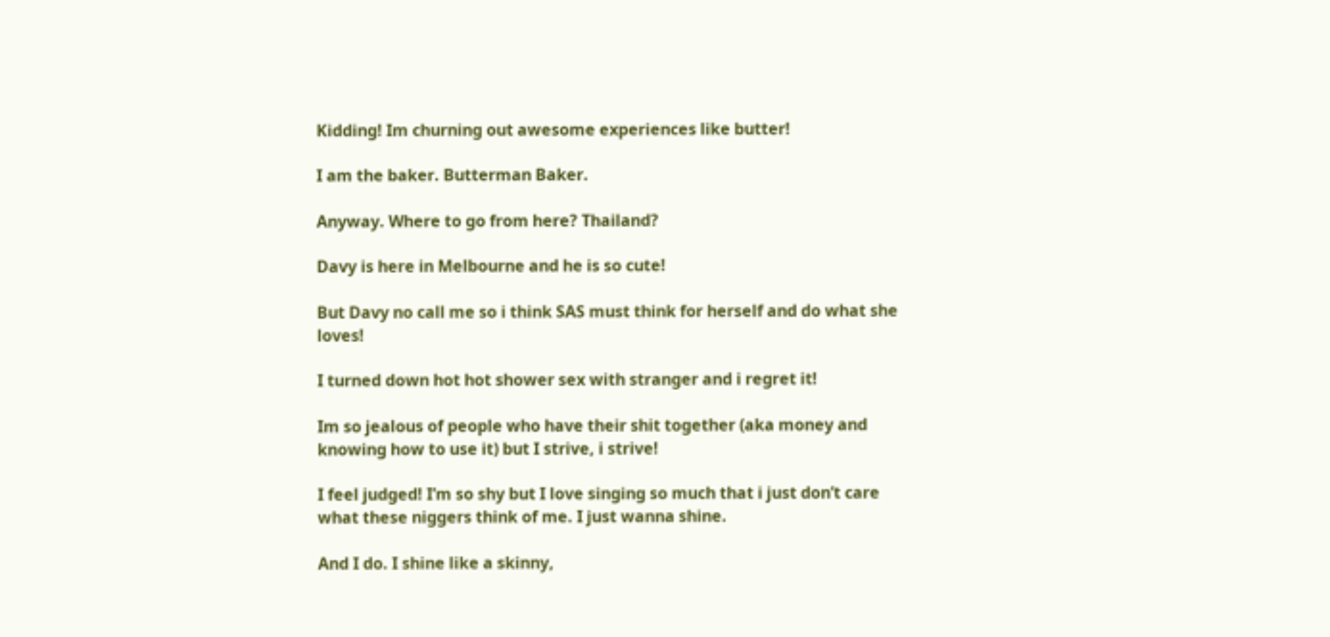Kidding! Im churning out awesome experiences like butter!

I am the baker. Butterman Baker.

Anyway. Where to go from here? Thailand?

Davy is here in Melbourne and he is so cute!

But Davy no call me so i think SAS must think for herself and do what she loves!

I turned down hot hot shower sex with stranger and i regret it!

Im so jealous of people who have their shit together (aka money and knowing how to use it) but I strive, i strive!

I feel judged! I’m so shy but I love singing so much that i just don’t care what these niggers think of me. I just wanna shine.

And I do. I shine like a skinny,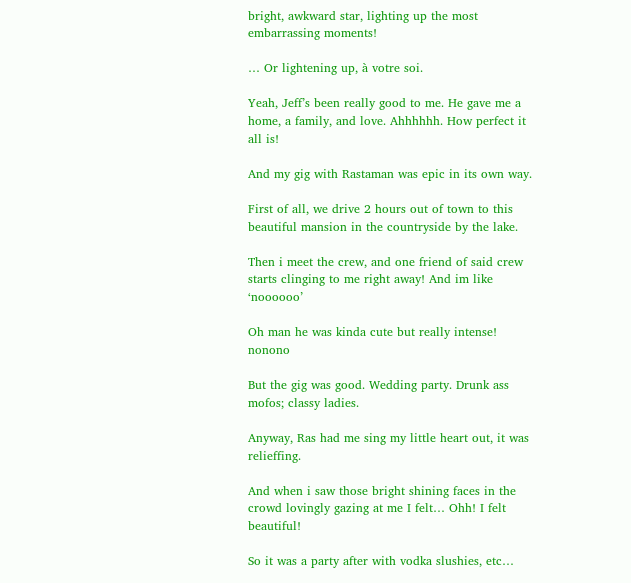bright, awkward star, lighting up the most embarrassing moments!

… Or lightening up, à votre soi.

Yeah, Jeff’s been really good to me. He gave me a home, a family, and love. Ahhhhhh. How perfect it all is!

And my gig with Rastaman was epic in its own way.

First of all, we drive 2 hours out of town to this beautiful mansion in the countryside by the lake.

Then i meet the crew, and one friend of said crew starts clinging to me right away! And im like ‘noooooo’

Oh man he was kinda cute but really intense! nonono

But the gig was good. Wedding party. Drunk ass mofos; classy ladies.

Anyway, Ras had me sing my little heart out, it was relieffing.

And when i saw those bright shining faces in the crowd lovingly gazing at me I felt… Ohh! I felt beautiful!

So it was a party after with vodka slushies, etc…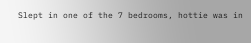Slept in one of the 7 bedrooms, hottie was in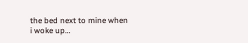the bed next to mine when i woke up…